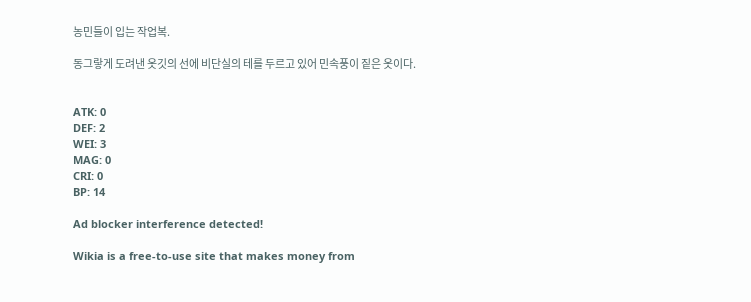농민들이 입는 작업복.

동그랗게 도려낸 옷깃의 선에 비단실의 테를 두르고 있어 민속풍이 짙은 옷이다.


ATK: 0
DEF: 2
WEI: 3
MAG: 0
CRI: 0
BP: 14

Ad blocker interference detected!

Wikia is a free-to-use site that makes money from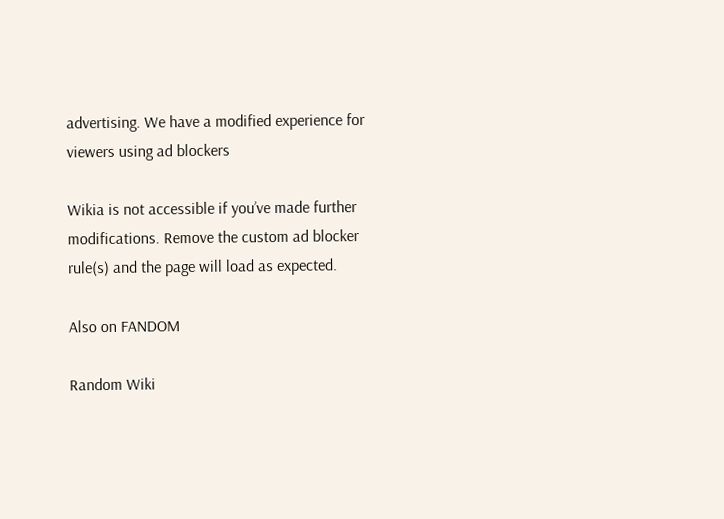advertising. We have a modified experience for viewers using ad blockers

Wikia is not accessible if you’ve made further modifications. Remove the custom ad blocker rule(s) and the page will load as expected.

Also on FANDOM

Random Wiki